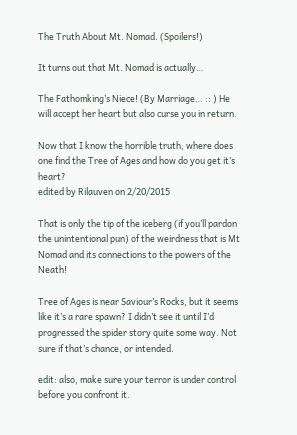The Truth About Mt. Nomad. (Spoilers!)

It turns out that Mt. Nomad is actually…

The Fathomking’s Niece! (By Marriage… :: ) He will accept her heart but also curse you in return.

Now that I know the horrible truth, where does one find the Tree of Ages and how do you get it’s heart?
edited by Rilauven on 2/20/2015

That is only the tip of the iceberg (if you’ll pardon the unintentional pun) of the weirdness that is Mt Nomad and its connections to the powers of the Neath!

Tree of Ages is near Saviour’s Rocks, but it seems like it’s a rare spawn? I didn’t see it until I’d progressed the spider story quite some way. Not sure if that’s chance, or intended.

edit: also, make sure your terror is under control before you confront it.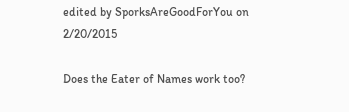edited by SporksAreGoodForYou on 2/20/2015

Does the Eater of Names work too?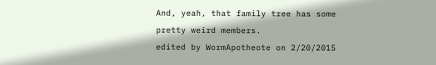And, yeah, that family tree has some pretty weird members.
edited by WormApotheote on 2/20/2015